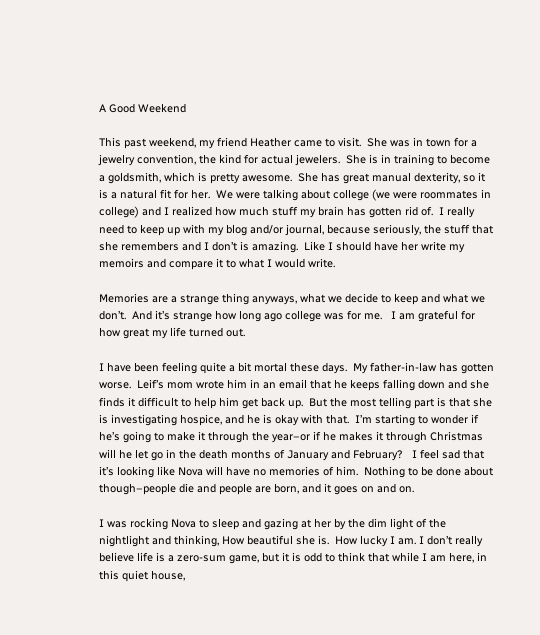A Good Weekend

This past weekend, my friend Heather came to visit.  She was in town for a jewelry convention, the kind for actual jewelers.  She is in training to become a goldsmith, which is pretty awesome.  She has great manual dexterity, so it is a natural fit for her.  We were talking about college (we were roommates in college) and I realized how much stuff my brain has gotten rid of.  I really need to keep up with my blog and/or journal, because seriously, the stuff that she remembers and I don’t is amazing.  Like I should have her write my memoirs and compare it to what I would write.

Memories are a strange thing anyways, what we decide to keep and what we don’t.  And it’s strange how long ago college was for me.   I am grateful for how great my life turned out.

I have been feeling quite a bit mortal these days.  My father-in-law has gotten worse.  Leif’s mom wrote him in an email that he keeps falling down and she finds it difficult to help him get back up.  But the most telling part is that she is investigating hospice, and he is okay with that.  I’m starting to wonder if he’s going to make it through the year–or if he makes it through Christmas will he let go in the death months of January and February?   I feel sad that it’s looking like Nova will have no memories of him.  Nothing to be done about though–people die and people are born, and it goes on and on.

I was rocking Nova to sleep and gazing at her by the dim light of the nightlight and thinking, How beautiful she is.  How lucky I am. I don’t really believe life is a zero-sum game, but it is odd to think that while I am here, in this quiet house,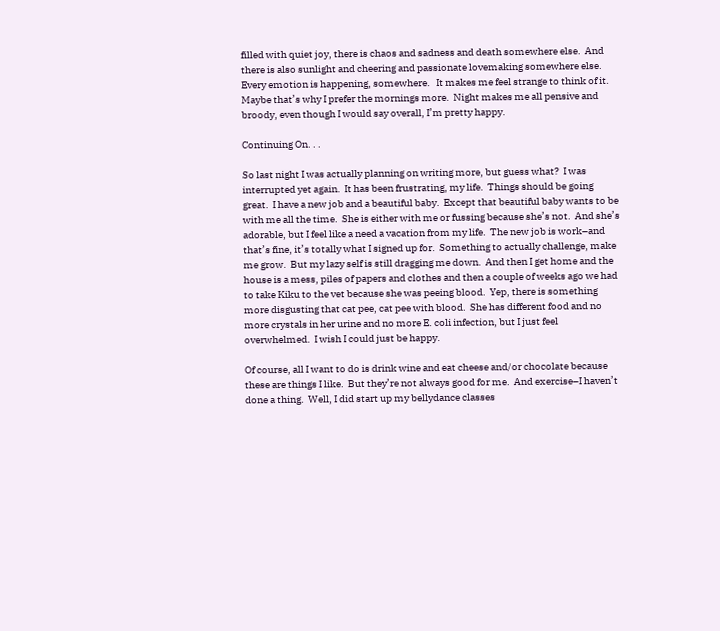filled with quiet joy, there is chaos and sadness and death somewhere else.  And there is also sunlight and cheering and passionate lovemaking somewhere else.  Every emotion is happening, somewhere.   It makes me feel strange to think of it.   Maybe that’s why I prefer the mornings more.  Night makes me all pensive and broody, even though I would say overall, I’m pretty happy.

Continuing On. . .

So last night I was actually planning on writing more, but guess what?  I was interrupted yet again.  It has been frustrating, my life.  Things should be going great.  I have a new job and a beautiful baby.  Except that beautiful baby wants to be with me all the time.  She is either with me or fussing because she’s not.  And she’s adorable, but I feel like a need a vacation from my life.  The new job is work–and that’s fine, it’s totally what I signed up for.  Something to actually challenge, make me grow.  But my lazy self is still dragging me down.  And then I get home and the house is a mess, piles of papers and clothes and then a couple of weeks ago we had to take Kiku to the vet because she was peeing blood.  Yep, there is something more disgusting that cat pee, cat pee with blood.  She has different food and no more crystals in her urine and no more E. coli infection, but I just feel overwhelmed.  I wish I could just be happy.

Of course, all I want to do is drink wine and eat cheese and/or chocolate because these are things I like.  But they’re not always good for me.  And exercise–I haven’t done a thing.  Well, I did start up my bellydance classes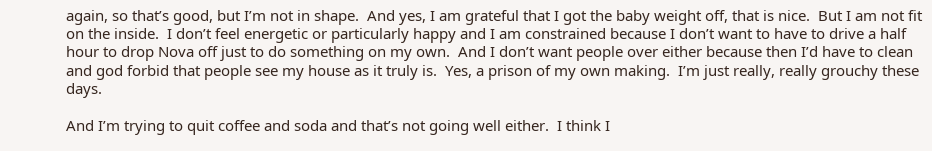again, so that’s good, but I’m not in shape.  And yes, I am grateful that I got the baby weight off, that is nice.  But I am not fit on the inside.  I don’t feel energetic or particularly happy and I am constrained because I don’t want to have to drive a half hour to drop Nova off just to do something on my own.  And I don’t want people over either because then I’d have to clean and god forbid that people see my house as it truly is.  Yes, a prison of my own making.  I’m just really, really grouchy these days.

And I’m trying to quit coffee and soda and that’s not going well either.  I think I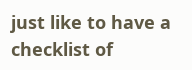just like to have a checklist of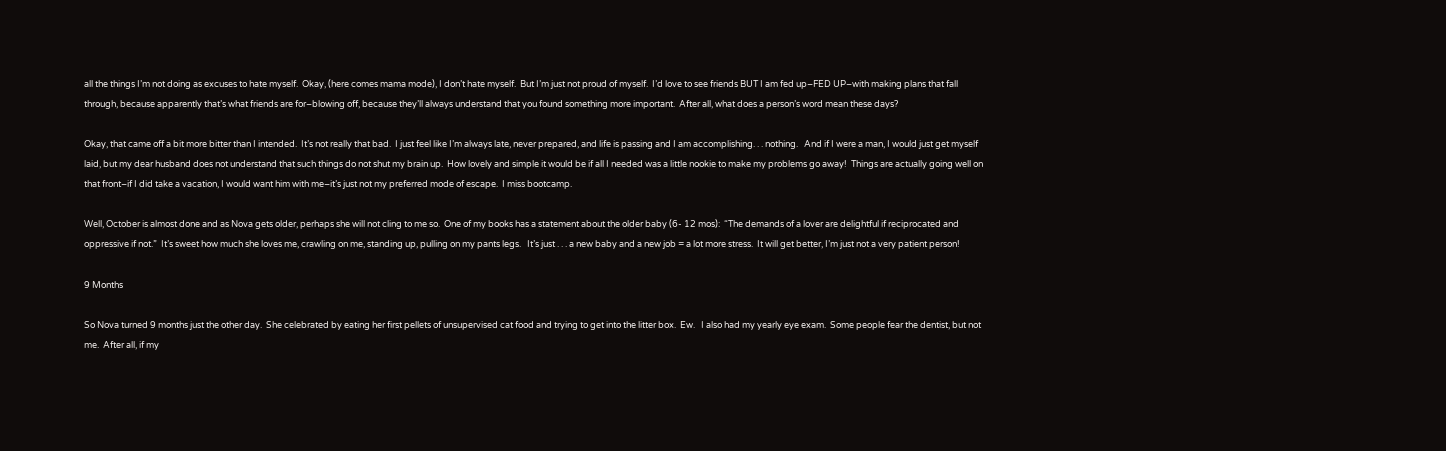all the things I’m not doing as excuses to hate myself.  Okay, (here comes mama mode), I don’t hate myself.  But I’m just not proud of myself.  I’d love to see friends BUT I am fed up–FED UP–with making plans that fall through, because apparently that’s what friends are for–blowing off, because they’ll always understand that you found something more important.  After all, what does a person’s word mean these days?

Okay, that came off a bit more bitter than I intended.  It’s not really that bad.  I just feel like I’m always late, never prepared, and life is passing and I am accomplishing. . . nothing.   And if I were a man, I would just get myself laid, but my dear husband does not understand that such things do not shut my brain up.  How lovely and simple it would be if all I needed was a little nookie to make my problems go away!  Things are actually going well on that front–if I did take a vacation, I would want him with me–it’s just not my preferred mode of escape.  I miss bootcamp.

Well, October is almost done and as Nova gets older, perhaps she will not cling to me so.  One of my books has a statement about the older baby (6- 12 mos):  “The demands of a lover are delightful if reciprocated and oppressive if not.”  It’s sweet how much she loves me, crawling on me, standing up, pulling on my pants legs.   It’s just . . . a new baby and a new job = a lot more stress.  It will get better, I’m just not a very patient person!

9 Months

So Nova turned 9 months just the other day.  She celebrated by eating her first pellets of unsupervised cat food and trying to get into the litter box.  Ew.   I also had my yearly eye exam.  Some people fear the dentist, but not me.  After all, if my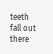teeth fall out there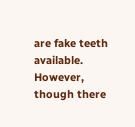are fake teeth available.  However, though there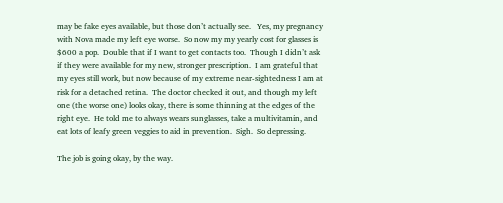may be fake eyes available, but those don’t actually see.   Yes, my pregnancy with Nova made my left eye worse.  So now my my yearly cost for glasses is $600 a pop.  Double that if I want to get contacts too.  Though I didn’t ask if they were available for my new, stronger prescription.  I am grateful that my eyes still work, but now because of my extreme near-sightedness I am at risk for a detached retina.  The doctor checked it out, and though my left one (the worse one) looks okay, there is some thinning at the edges of the right eye.  He told me to always wears sunglasses, take a multivitamin, and eat lots of leafy green veggies to aid in prevention.  Sigh.  So depressing.

The job is going okay, by the way.